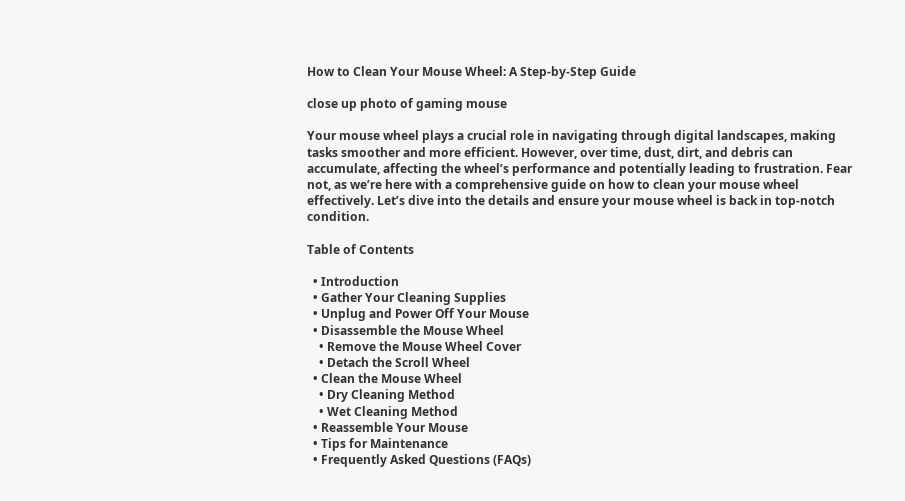How to Clean Your Mouse Wheel: A Step-by-Step Guide

close up photo of gaming mouse

Your mouse wheel plays a crucial role in navigating through digital landscapes, making tasks smoother and more efficient. However, over time, dust, dirt, and debris can accumulate, affecting the wheel’s performance and potentially leading to frustration. Fear not, as we’re here with a comprehensive guide on how to clean your mouse wheel effectively. Let’s dive into the details and ensure your mouse wheel is back in top-notch condition.

Table of Contents

  • Introduction
  • Gather Your Cleaning Supplies
  • Unplug and Power Off Your Mouse
  • Disassemble the Mouse Wheel
    • Remove the Mouse Wheel Cover
    • Detach the Scroll Wheel
  • Clean the Mouse Wheel
    • Dry Cleaning Method
    • Wet Cleaning Method
  • Reassemble Your Mouse
  • Tips for Maintenance
  • Frequently Asked Questions (FAQs)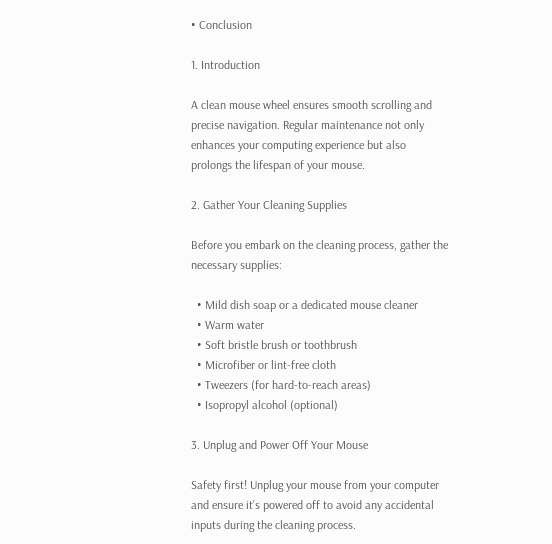• Conclusion

1. Introduction

A clean mouse wheel ensures smooth scrolling and precise navigation. Regular maintenance not only enhances your computing experience but also prolongs the lifespan of your mouse.

2. Gather Your Cleaning Supplies

Before you embark on the cleaning process, gather the necessary supplies:

  • Mild dish soap or a dedicated mouse cleaner
  • Warm water
  • Soft bristle brush or toothbrush
  • Microfiber or lint-free cloth
  • Tweezers (for hard-to-reach areas)
  • Isopropyl alcohol (optional)

3. Unplug and Power Off Your Mouse

Safety first! Unplug your mouse from your computer and ensure it’s powered off to avoid any accidental inputs during the cleaning process.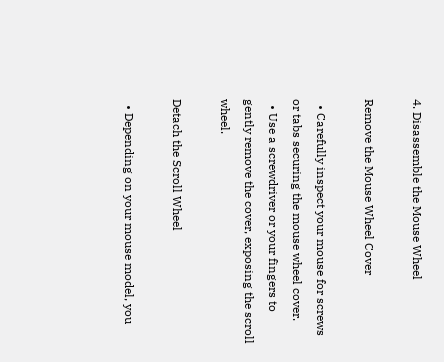4. Disassemble the Mouse Wheel

Remove the Mouse Wheel Cover

  • Carefully inspect your mouse for screws or tabs securing the mouse wheel cover.
  • Use a screwdriver or your fingers to gently remove the cover, exposing the scroll wheel.

Detach the Scroll Wheel

  • Depending on your mouse model, you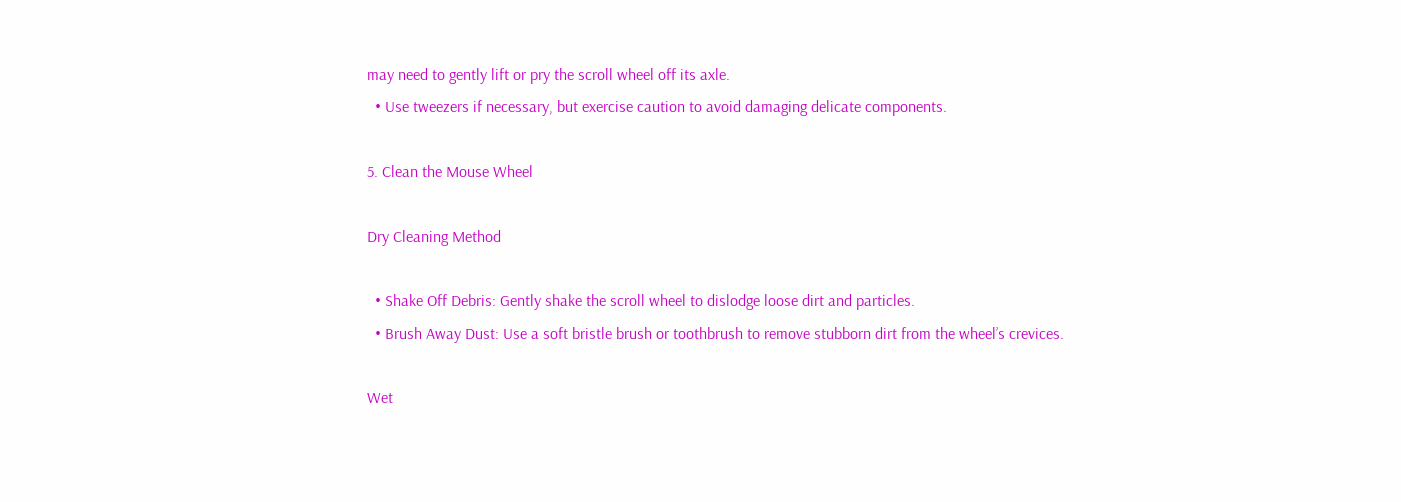may need to gently lift or pry the scroll wheel off its axle.
  • Use tweezers if necessary, but exercise caution to avoid damaging delicate components.

5. Clean the Mouse Wheel

Dry Cleaning Method

  • Shake Off Debris: Gently shake the scroll wheel to dislodge loose dirt and particles.
  • Brush Away Dust: Use a soft bristle brush or toothbrush to remove stubborn dirt from the wheel’s crevices.

Wet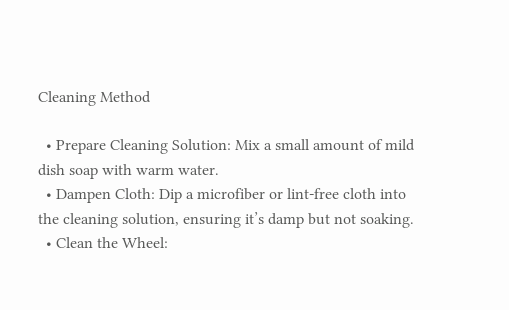Cleaning Method

  • Prepare Cleaning Solution: Mix a small amount of mild dish soap with warm water.
  • Dampen Cloth: Dip a microfiber or lint-free cloth into the cleaning solution, ensuring it’s damp but not soaking.
  • Clean the Wheel: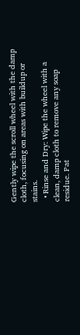Gently wipe the scroll wheel with the damp cloth, focusing on areas with buildup or stains.
  • Rinse and Dry: Wipe the wheel with a clean, damp cloth to remove any soap residue. Pat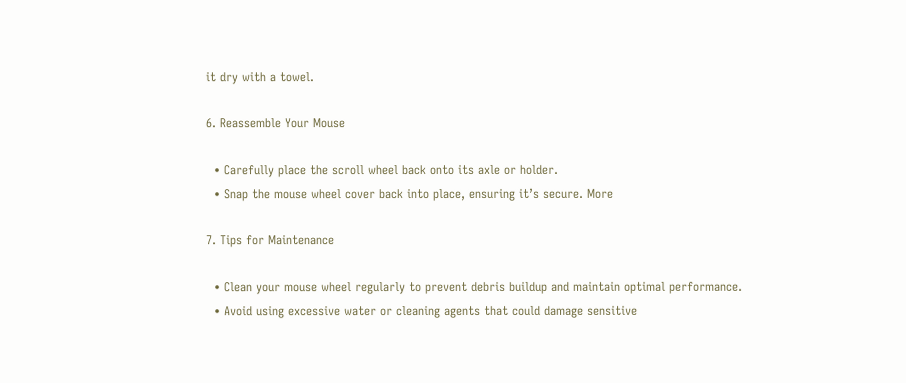it dry with a towel.

6. Reassemble Your Mouse

  • Carefully place the scroll wheel back onto its axle or holder.
  • Snap the mouse wheel cover back into place, ensuring it’s secure. More

7. Tips for Maintenance

  • Clean your mouse wheel regularly to prevent debris buildup and maintain optimal performance.
  • Avoid using excessive water or cleaning agents that could damage sensitive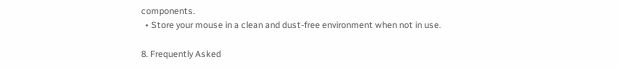components.
  • Store your mouse in a clean and dust-free environment when not in use.

8. Frequently Asked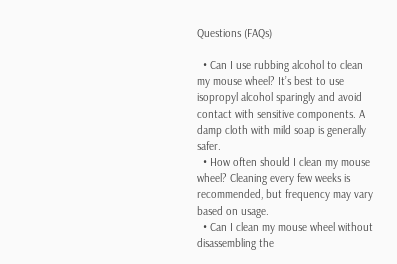Questions (FAQs)

  • Can I use rubbing alcohol to clean my mouse wheel? It’s best to use isopropyl alcohol sparingly and avoid contact with sensitive components. A damp cloth with mild soap is generally safer.
  • How often should I clean my mouse wheel? Cleaning every few weeks is recommended, but frequency may vary based on usage.
  • Can I clean my mouse wheel without disassembling the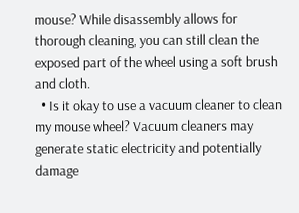mouse? While disassembly allows for thorough cleaning, you can still clean the exposed part of the wheel using a soft brush and cloth.
  • Is it okay to use a vacuum cleaner to clean my mouse wheel? Vacuum cleaners may generate static electricity and potentially damage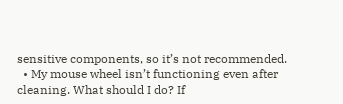sensitive components, so it’s not recommended.
  • My mouse wheel isn’t functioning even after cleaning. What should I do? If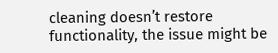cleaning doesn’t restore functionality, the issue might be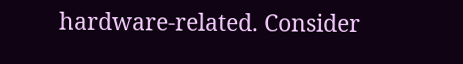hardware-related. Consider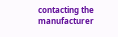contacting the manufacturer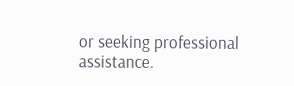or seeking professional assistance.